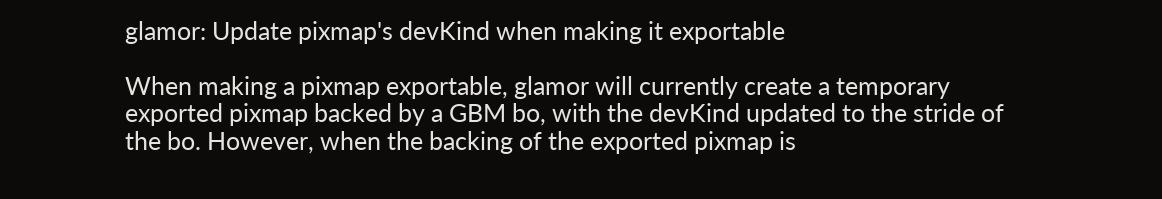glamor: Update pixmap's devKind when making it exportable

When making a pixmap exportable, glamor will currently create a temporary
exported pixmap backed by a GBM bo, with the devKind updated to the stride of
the bo. However, when the backing of the exported pixmap is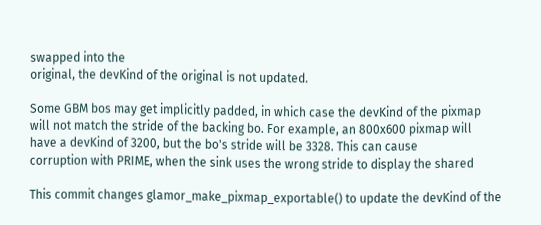swapped into the
original, the devKind of the original is not updated.

Some GBM bos may get implicitly padded, in which case the devKind of the pixmap
will not match the stride of the backing bo. For example, an 800x600 pixmap will
have a devKind of 3200, but the bo's stride will be 3328. This can cause
corruption with PRIME, when the sink uses the wrong stride to display the shared

This commit changes glamor_make_pixmap_exportable() to update the devKind of the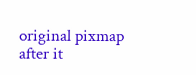original pixmap after it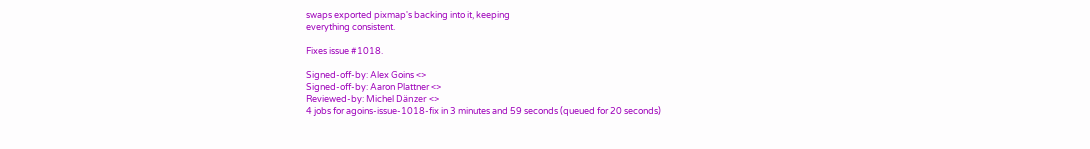swaps exported pixmap's backing into it, keeping
everything consistent.

Fixes issue #1018.

Signed-off-by: Alex Goins <>
Signed-off-by: Aaron Plattner <>
Reviewed-by: Michel Dänzer <>
4 jobs for agoins-issue-1018-fix in 3 minutes and 59 seconds (queued for 20 seconds)